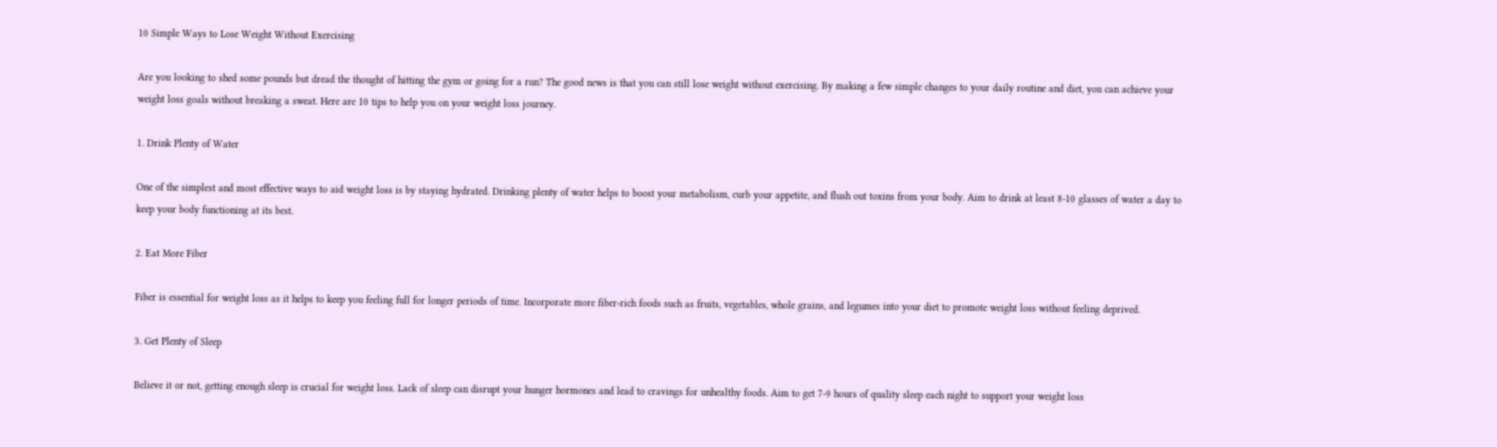10 Simple Ways to Lose Weight Without Exercising

Are you looking to shed some pounds but dread the thought of hitting the gym or going for a run? The good news is that you can still lose weight without exercising. By making a few simple changes to your daily routine and diet, you can achieve your weight loss goals without breaking a sweat. Here are 10 tips to help you on your weight loss journey.

1. Drink Plenty of Water

One of the simplest and most effective ways to aid weight loss is by staying hydrated. Drinking plenty of water helps to boost your metabolism, curb your appetite, and flush out toxins from your body. Aim to drink at least 8-10 glasses of water a day to keep your body functioning at its best.

2. Eat More Fiber

Fiber is essential for weight loss as it helps to keep you feeling full for longer periods of time. Incorporate more fiber-rich foods such as fruits, vegetables, whole grains, and legumes into your diet to promote weight loss without feeling deprived.

3. Get Plenty of Sleep

Believe it or not, getting enough sleep is crucial for weight loss. Lack of sleep can disrupt your hunger hormones and lead to cravings for unhealthy foods. Aim to get 7-9 hours of quality sleep each night to support your weight loss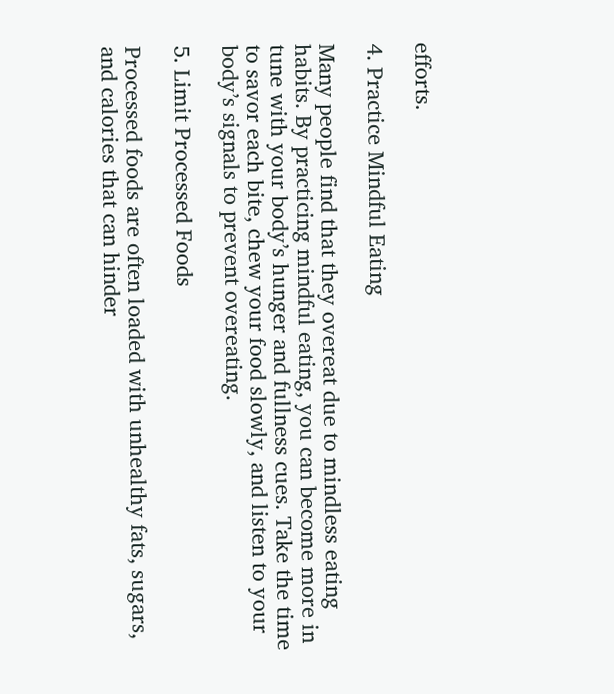efforts.

4. Practice Mindful Eating

Many people find that they overeat due to mindless eating habits. By practicing mindful eating, you can become more in tune with your body’s hunger and fullness cues. Take the time to savor each bite, chew your food slowly, and listen to your body’s signals to prevent overeating.

5. Limit Processed Foods

Processed foods are often loaded with unhealthy fats, sugars, and calories that can hinder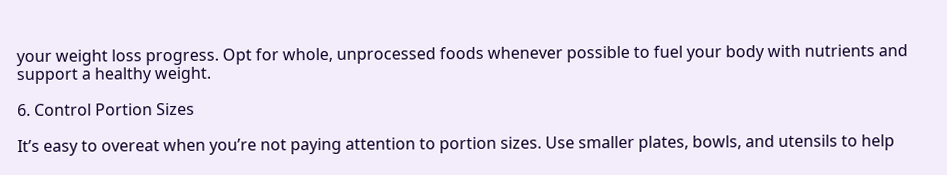your weight loss progress. Opt for whole, unprocessed foods whenever possible to fuel your body with nutrients and support a healthy weight.

6. Control Portion Sizes

It’s easy to overeat when you’re not paying attention to portion sizes. Use smaller plates, bowls, and utensils to help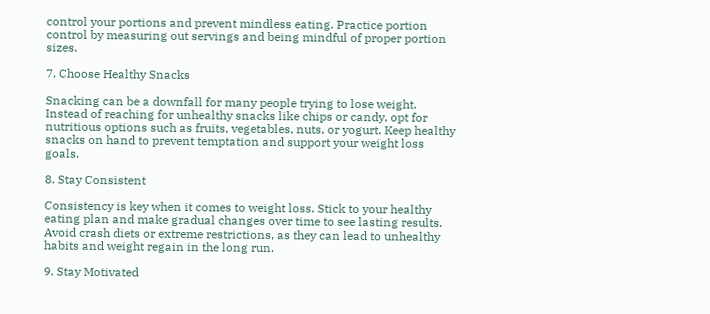control your portions and prevent mindless eating. Practice portion control by measuring out servings and being mindful of proper portion sizes.

7. Choose Healthy Snacks

Snacking can be a downfall for many people trying to lose weight. Instead of reaching for unhealthy snacks like chips or candy, opt for nutritious options such as fruits, vegetables, nuts, or yogurt. Keep healthy snacks on hand to prevent temptation and support your weight loss goals.

8. Stay Consistent

Consistency is key when it comes to weight loss. Stick to your healthy eating plan and make gradual changes over time to see lasting results. Avoid crash diets or extreme restrictions, as they can lead to unhealthy habits and weight regain in the long run.

9. Stay Motivated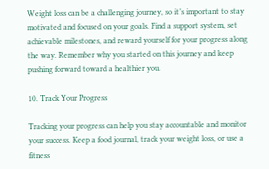Weight loss can be a challenging journey, so it’s important to stay motivated and focused on your goals. Find a support system, set achievable milestones, and reward yourself for your progress along the way. Remember why you started on this journey and keep pushing forward toward a healthier you.

10. Track Your Progress

Tracking your progress can help you stay accountable and monitor your success. Keep a food journal, track your weight loss, or use a fitness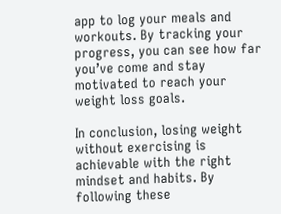app to log your meals and workouts. By tracking your progress, you can see how far you’ve come and stay motivated to reach your weight loss goals.

In conclusion, losing weight without exercising is achievable with the right mindset and habits. By following these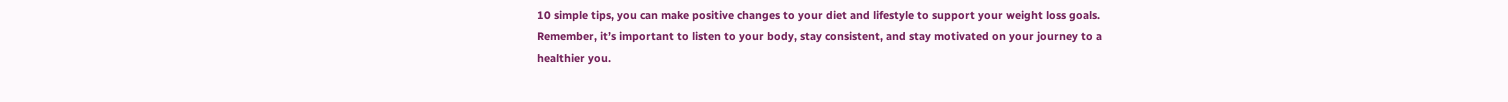10 simple tips, you can make positive changes to your diet and lifestyle to support your weight loss goals. Remember, it’s important to listen to your body, stay consistent, and stay motivated on your journey to a healthier you.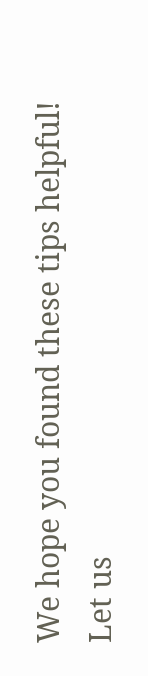We hope you found these tips helpful! Let us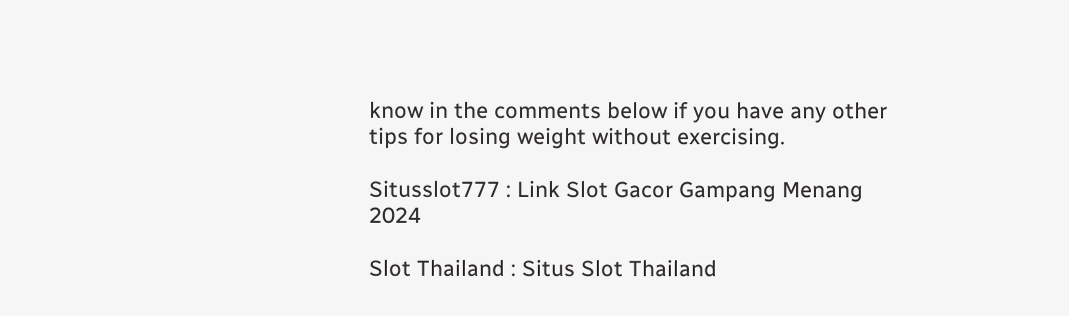know in the comments below if you have any other tips for losing weight without exercising.

Situsslot777 : Link Slot Gacor Gampang Menang 2024

Slot Thailand : Situs Slot Thailand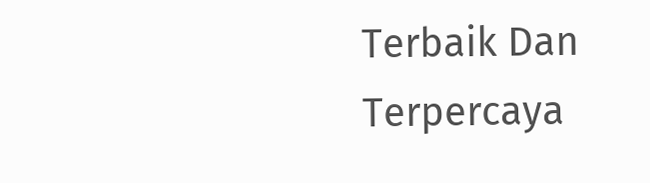Terbaik Dan Terpercaya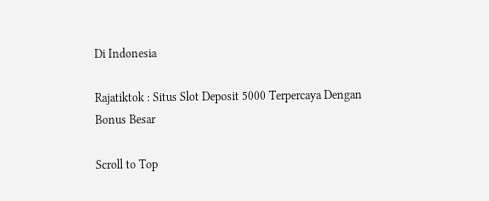Di Indonesia

Rajatiktok : Situs Slot Deposit 5000 Terpercaya Dengan Bonus Besar

Scroll to Top